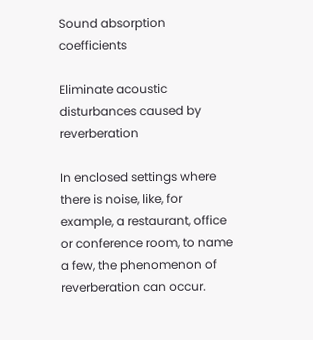Sound absorption coefficients

Eliminate acoustic disturbances caused by reverberation

In enclosed settings where there is noise, like, for example, a restaurant, office or conference room, to name a few, the phenomenon of reverberation can occur.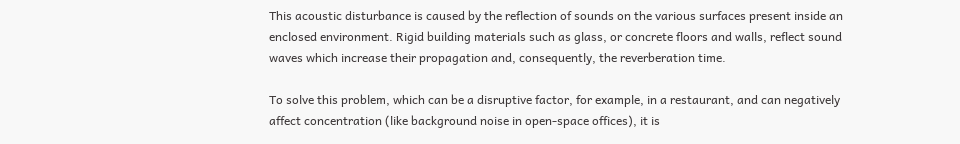This acoustic disturbance is caused by the reflection of sounds on the various surfaces present inside an enclosed environment. Rigid building materials such as glass, or concrete floors and walls, reflect sound waves which increase their propagation and, consequently, the reverberation time.

To solve this problem, which can be a disruptive factor, for example, in a restaurant, and can negatively affect concentration (like background noise in open-space offices), it is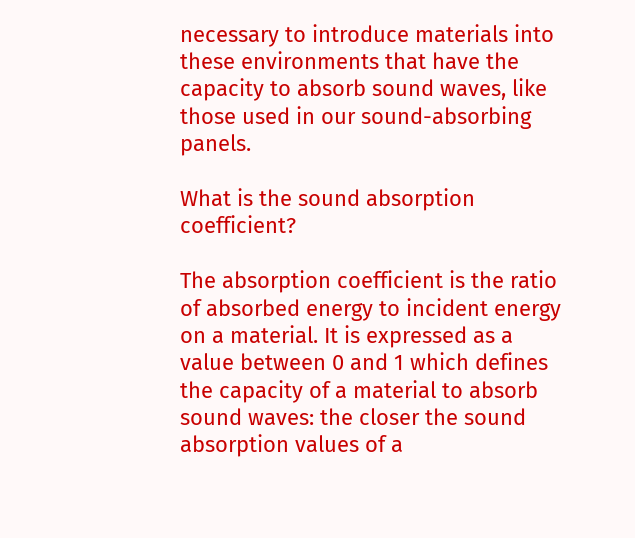necessary to introduce materials into these environments that have the capacity to absorb sound waves, like those used in our sound-absorbing panels.

What is the sound absorption coefficient?

The absorption coefficient is the ratio of absorbed energy to incident energy on a material. It is expressed as a value between 0 and 1 which defines the capacity of a material to absorb sound waves: the closer the sound absorption values of a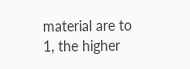material are to 1, the higher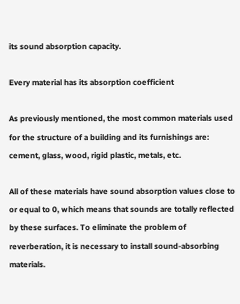its sound absorption capacity.

Every material has its absorption coefficient

As previously mentioned, the most common materials used for the structure of a building and its furnishings are: cement, glass, wood, rigid plastic, metals, etc.

All of these materials have sound absorption values close to or equal to 0, which means that sounds are totally reflected by these surfaces. To eliminate the problem of reverberation, it is necessary to install sound-absorbing materials.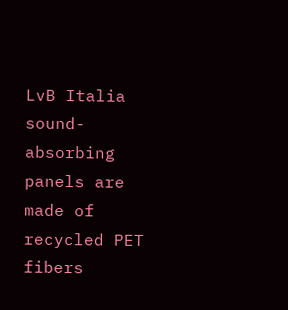LvB Italia sound-absorbing panels are made of recycled PET fibers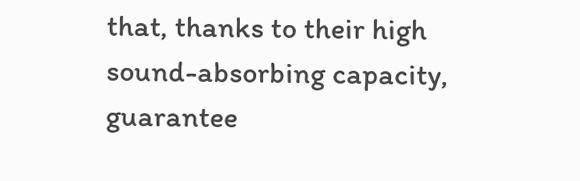that, thanks to their high sound-absorbing capacity, guarantee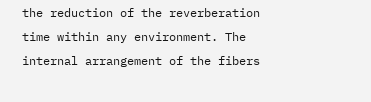the reduction of the reverberation time within any environment. The internal arrangement of the fibers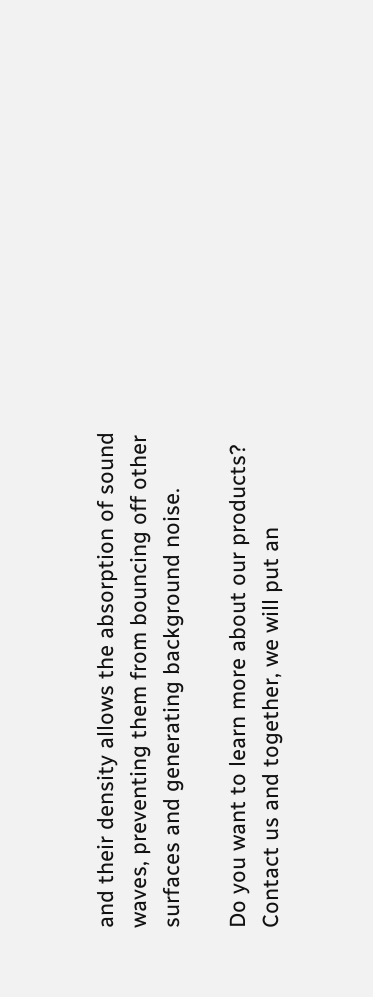and their density allows the absorption of sound waves, preventing them from bouncing off other surfaces and generating background noise.

Do you want to learn more about our products? Contact us and together, we will put an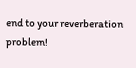end to your reverberation problem!